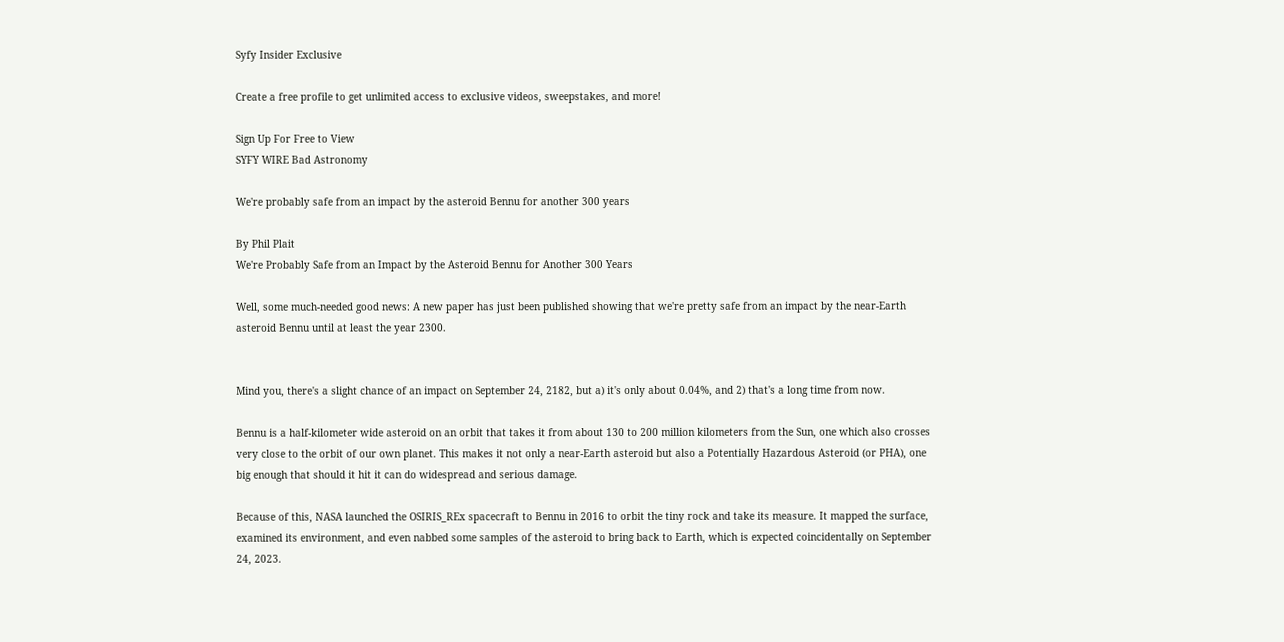Syfy Insider Exclusive

Create a free profile to get unlimited access to exclusive videos, sweepstakes, and more!

Sign Up For Free to View
SYFY WIRE Bad Astronomy

We're probably safe from an impact by the asteroid Bennu for another 300 years

By Phil Plait
We're Probably Safe from an Impact by the Asteroid Bennu for Another 300 Years

Well, some much-needed good news: A new paper has just been published showing that we're pretty safe from an impact by the near-Earth asteroid Bennu until at least the year 2300.


Mind you, there's a slight chance of an impact on September 24, 2182, but a) it's only about 0.04%, and 2) that's a long time from now.

Bennu is a half-kilometer wide asteroid on an orbit that takes it from about 130 to 200 million kilometers from the Sun, one which also crosses very close to the orbit of our own planet. This makes it not only a near-Earth asteroid but also a Potentially Hazardous Asteroid (or PHA), one big enough that should it hit it can do widespread and serious damage.

Because of this, NASA launched the OSIRIS_REx spacecraft to Bennu in 2016 to orbit the tiny rock and take its measure. It mapped the surface, examined its environment, and even nabbed some samples of the asteroid to bring back to Earth, which is expected coincidentally on September 24, 2023.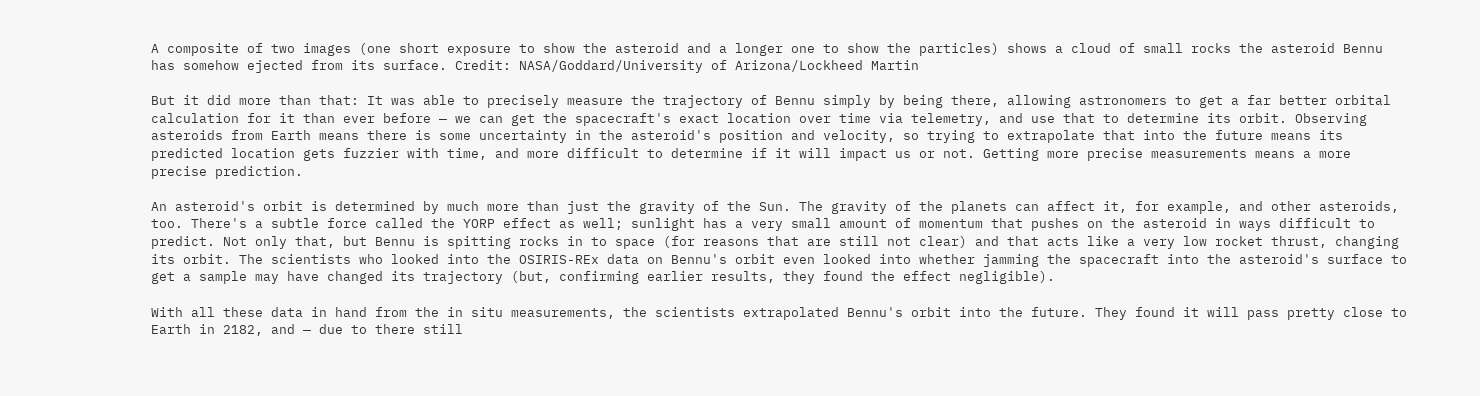A composite of two images (one short exposure to show the asteroid and a longer one to show the particles) shows a cloud of small rocks the asteroid Bennu has somehow ejected from its surface. Credit: NASA/Goddard/University of Arizona/Lockheed Martin

But it did more than that: It was able to precisely measure the trajectory of Bennu simply by being there, allowing astronomers to get a far better orbital calculation for it than ever before — we can get the spacecraft's exact location over time via telemetry, and use that to determine its orbit. Observing asteroids from Earth means there is some uncertainty in the asteroid's position and velocity, so trying to extrapolate that into the future means its predicted location gets fuzzier with time, and more difficult to determine if it will impact us or not. Getting more precise measurements means a more precise prediction.

An asteroid's orbit is determined by much more than just the gravity of the Sun. The gravity of the planets can affect it, for example, and other asteroids, too. There's a subtle force called the YORP effect as well; sunlight has a very small amount of momentum that pushes on the asteroid in ways difficult to predict. Not only that, but Bennu is spitting rocks in to space (for reasons that are still not clear) and that acts like a very low rocket thrust, changing its orbit. The scientists who looked into the OSIRIS-REx data on Bennu's orbit even looked into whether jamming the spacecraft into the asteroid's surface to get a sample may have changed its trajectory (but, confirming earlier results, they found the effect negligible).

With all these data in hand from the in situ measurements, the scientists extrapolated Bennu's orbit into the future. They found it will pass pretty close to Earth in 2182, and — due to there still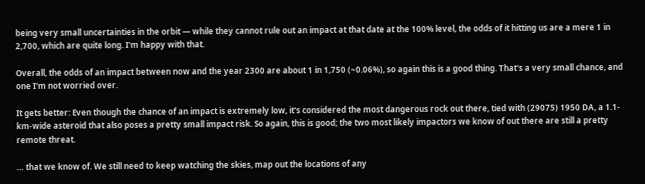being very small uncertainties in the orbit — while they cannot rule out an impact at that date at the 100% level, the odds of it hitting us are a mere 1 in 2,700, which are quite long. I'm happy with that.

Overall, the odds of an impact between now and the year 2300 are about 1 in 1,750 (~0.06%), so again this is a good thing. That's a very small chance, and one I'm not worried over.

It gets better: Even though the chance of an impact is extremely low, it's considered the most dangerous rock out there, tied with (29075) 1950 DA, a 1.1-km-wide asteroid that also poses a pretty small impact risk. So again, this is good; the two most likely impactors we know of out there are still a pretty remote threat.

… that we know of. We still need to keep watching the skies, map out the locations of any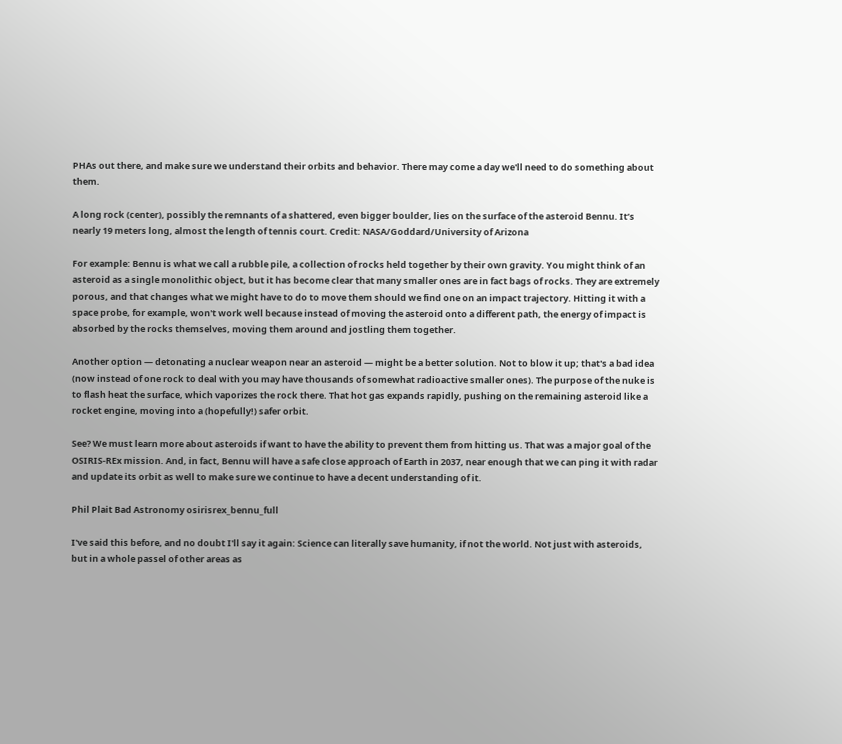PHAs out there, and make sure we understand their orbits and behavior. There may come a day we'll need to do something about them.

A long rock (center), possibly the remnants of a shattered, even bigger boulder, lies on the surface of the asteroid Bennu. It’s nearly 19 meters long, almost the length of tennis court. Credit: NASA/Goddard/University of Arizona

For example: Bennu is what we call a rubble pile, a collection of rocks held together by their own gravity. You might think of an asteroid as a single monolithic object, but it has become clear that many smaller ones are in fact bags of rocks. They are extremely porous, and that changes what we might have to do to move them should we find one on an impact trajectory. Hitting it with a space probe, for example, won't work well because instead of moving the asteroid onto a different path, the energy of impact is absorbed by the rocks themselves, moving them around and jostling them together.

Another option — detonating a nuclear weapon near an asteroid — might be a better solution. Not to blow it up; that's a bad idea (now instead of one rock to deal with you may have thousands of somewhat radioactive smaller ones). The purpose of the nuke is to flash heat the surface, which vaporizes the rock there. That hot gas expands rapidly, pushing on the remaining asteroid like a rocket engine, moving into a (hopefully!) safer orbit.

See? We must learn more about asteroids if want to have the ability to prevent them from hitting us. That was a major goal of the OSIRIS-REx mission. And, in fact, Bennu will have a safe close approach of Earth in 2037, near enough that we can ping it with radar and update its orbit as well to make sure we continue to have a decent understanding of it.

Phil Plait Bad Astronomy osirisrex_bennu_full

I've said this before, and no doubt I'll say it again: Science can literally save humanity, if not the world. Not just with asteroids, but in a whole passel of other areas as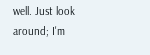well. Just look around; I'm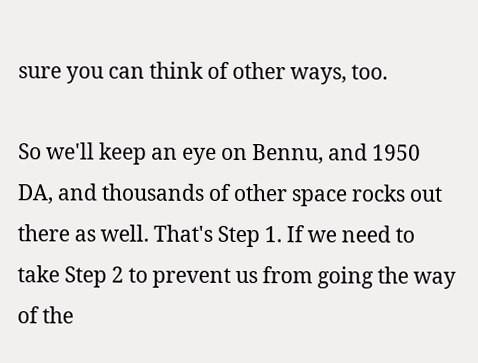sure you can think of other ways, too.

So we'll keep an eye on Bennu, and 1950 DA, and thousands of other space rocks out there as well. That's Step 1. If we need to take Step 2 to prevent us from going the way of the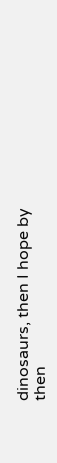dinosaurs, then I hope by then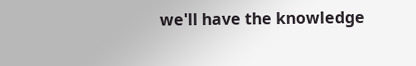we'll have the knowledge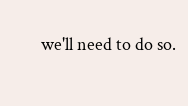we'll need to do so.